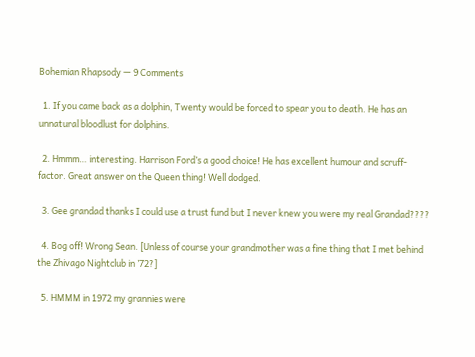Bohemian Rhapsody — 9 Comments

  1. If you came back as a dolphin, Twenty would be forced to spear you to death. He has an unnatural bloodlust for dolphins.

  2. Hmmm… interesting. Harrison Ford’s a good choice! He has excellent humour and scruff-factor. Great answer on the Queen thing! Well dodged.

  3. Gee grandad thanks I could use a trust fund but I never knew you were my real Grandad????

  4. Bog off! Wrong Sean. [Unless of course your grandmother was a fine thing that I met behind the Zhivago Nightclub in ’72?]

  5. HMMM in 1972 my grannies were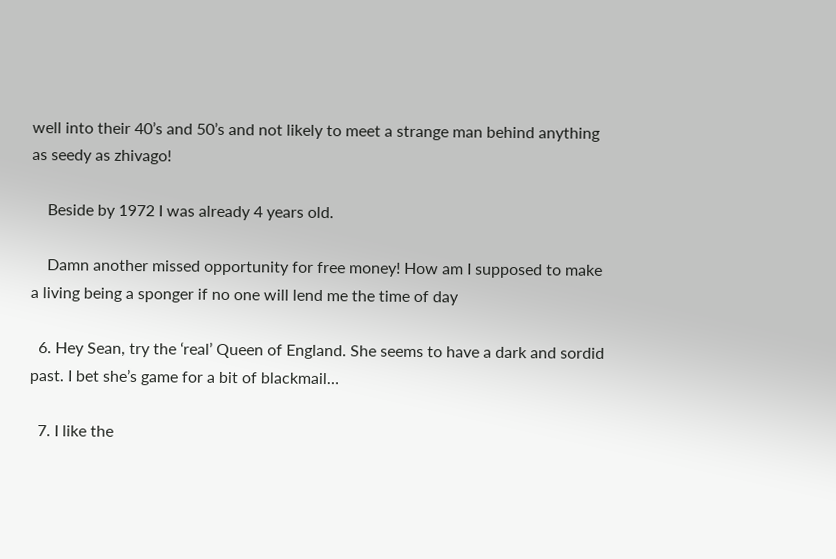well into their 40’s and 50’s and not likely to meet a strange man behind anything as seedy as zhivago!

    Beside by 1972 I was already 4 years old.

    Damn another missed opportunity for free money! How am I supposed to make a living being a sponger if no one will lend me the time of day

  6. Hey Sean, try the ‘real’ Queen of England. She seems to have a dark and sordid past. I bet she’s game for a bit of blackmail…

  7. I like the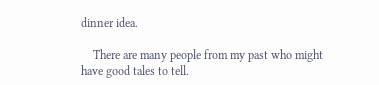dinner idea.

    There are many people from my past who might have good tales to tell.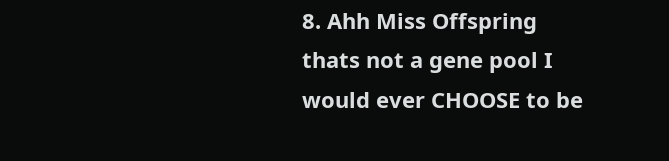8. Ahh Miss Offspring thats not a gene pool I would ever CHOOSE to be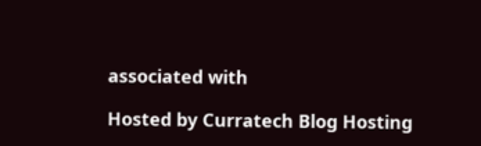associated with

Hosted by Curratech Blog Hosting